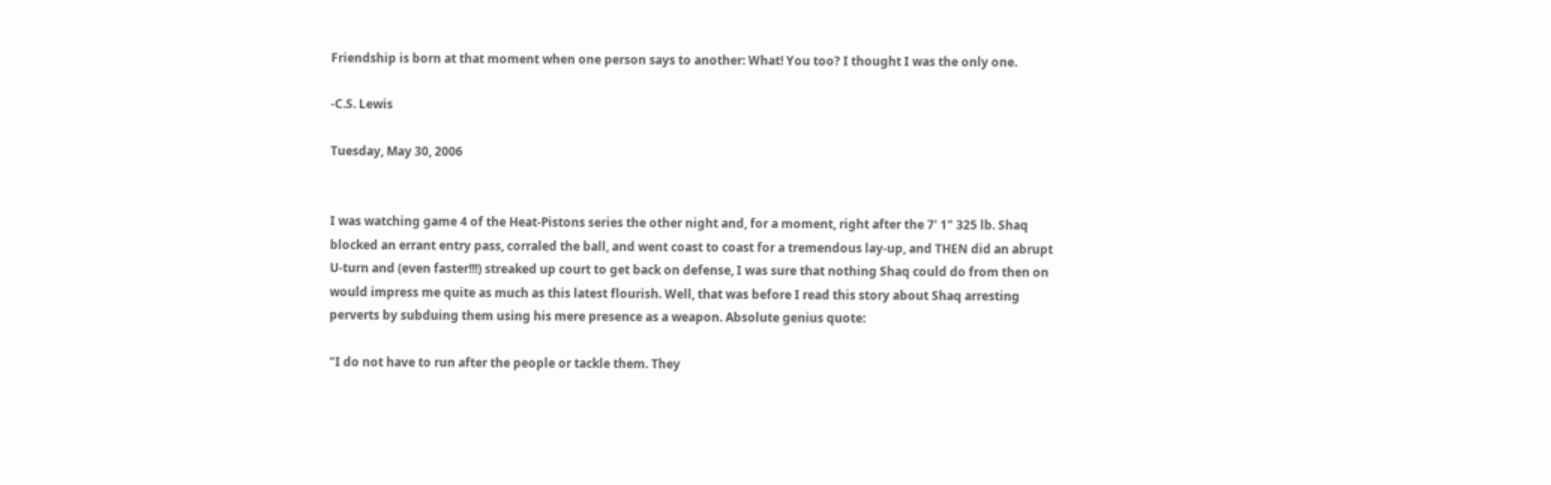Friendship is born at that moment when one person says to another: What! You too? I thought I was the only one.

-C.S. Lewis

Tuesday, May 30, 2006


I was watching game 4 of the Heat-Pistons series the other night and, for a moment, right after the 7' 1" 325 lb. Shaq blocked an errant entry pass, corraled the ball, and went coast to coast for a tremendous lay-up, and THEN did an abrupt U-turn and (even faster!!!) streaked up court to get back on defense, I was sure that nothing Shaq could do from then on would impress me quite as much as this latest flourish. Well, that was before I read this story about Shaq arresting perverts by subduing them using his mere presence as a weapon. Absolute genius quote:

"I do not have to run after the people or tackle them. They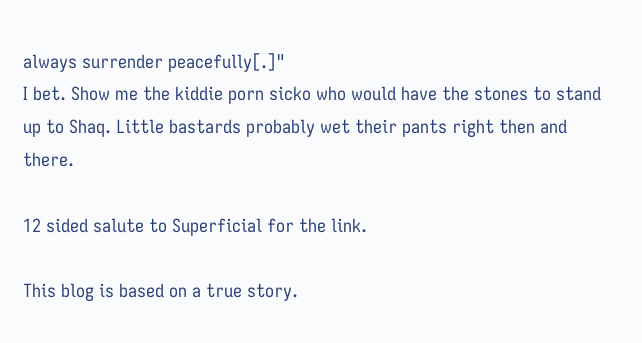always surrender peacefully[.]"
I bet. Show me the kiddie porn sicko who would have the stones to stand up to Shaq. Little bastards probably wet their pants right then and there.

12 sided salute to Superficial for the link.

This blog is based on a true story.